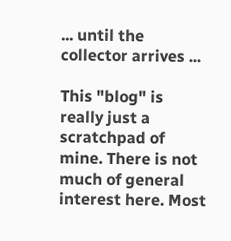... until the collector arrives ...

This "blog" is really just a scratchpad of mine. There is not much of general interest here. Most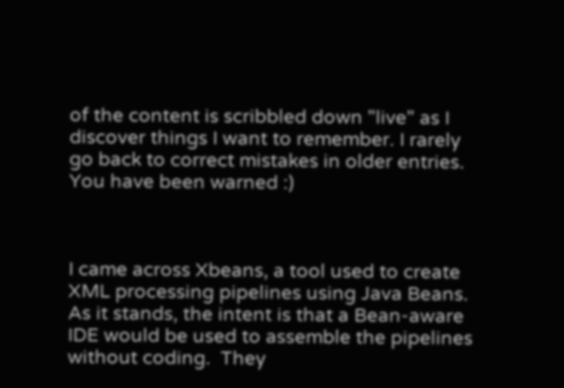of the content is scribbled down "live" as I discover things I want to remember. I rarely go back to correct mistakes in older entries. You have been warned :)



I came across Xbeans, a tool used to create XML processing pipelines using Java Beans.  As it stands, the intent is that a Bean-aware IDE would be used to assemble the pipelines without coding.  They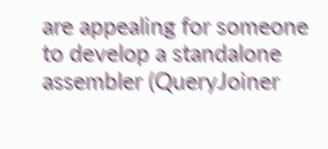are appealing for someone to develop a standalone assembler (QueryJoiner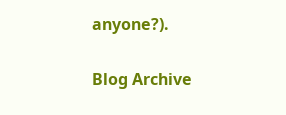anyone?).

Blog Archive